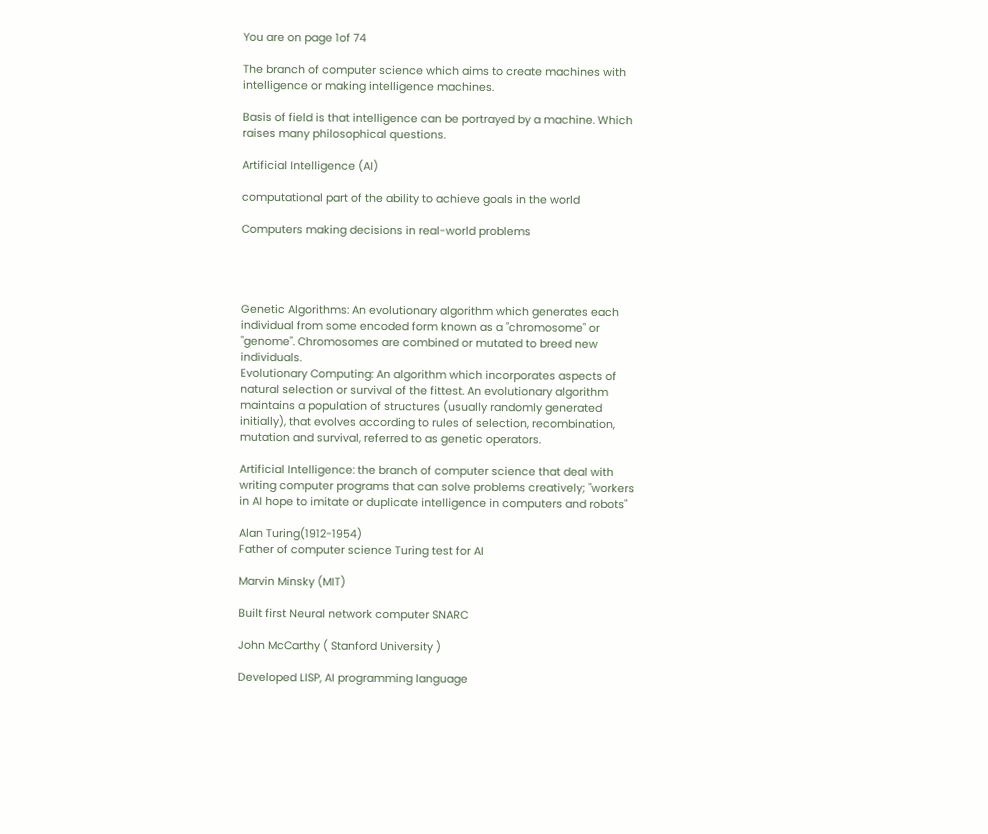You are on page 1of 74

The branch of computer science which aims to create machines with intelligence or making intelligence machines.

Basis of field is that intelligence can be portrayed by a machine. Which raises many philosophical questions.

Artificial Intelligence (AI)

computational part of the ability to achieve goals in the world

Computers making decisions in real-world problems




Genetic Algorithms: An evolutionary algorithm which generates each individual from some encoded form known as a "chromosome" or "genome". Chromosomes are combined or mutated to breed new individuals.
Evolutionary Computing: An algorithm which incorporates aspects of natural selection or survival of the fittest. An evolutionary algorithm maintains a population of structures (usually randomly generated initially), that evolves according to rules of selection, recombination, mutation and survival, referred to as genetic operators.

Artificial Intelligence: the branch of computer science that deal with writing computer programs that can solve problems creatively; "workers in AI hope to imitate or duplicate intelligence in computers and robots"

Alan Turing(1912-1954)
Father of computer science Turing test for AI

Marvin Minsky (MIT)

Built first Neural network computer SNARC

John McCarthy ( Stanford University )

Developed LISP, AI programming language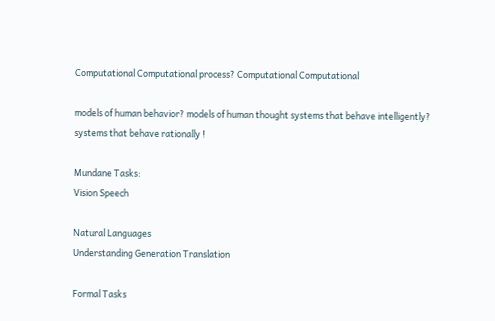Computational Computational process? Computational Computational

models of human behavior? models of human thought systems that behave intelligently? systems that behave rationally !

Mundane Tasks:
Vision Speech

Natural Languages
Understanding Generation Translation

Formal Tasks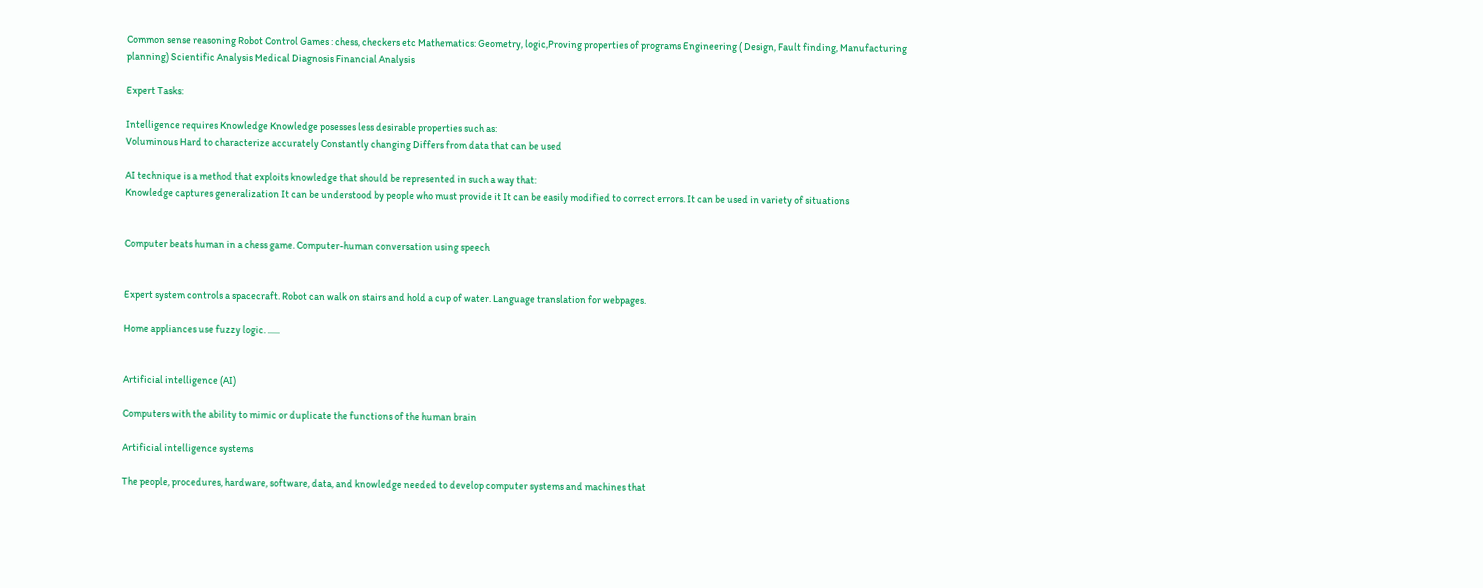Common sense reasoning Robot Control Games : chess, checkers etc Mathematics: Geometry, logic,Proving properties of programs Engineering ( Design, Fault finding, Manufacturing planning) Scientific Analysis Medical Diagnosis Financial Analysis

Expert Tasks:

Intelligence requires Knowledge Knowledge posesses less desirable properties such as:
Voluminous Hard to characterize accurately Constantly changing Differs from data that can be used

AI technique is a method that exploits knowledge that should be represented in such a way that:
Knowledge captures generalization It can be understood by people who must provide it It can be easily modified to correct errors. It can be used in variety of situations


Computer beats human in a chess game. Computer-human conversation using speech


Expert system controls a spacecraft. Robot can walk on stairs and hold a cup of water. Language translation for webpages.

Home appliances use fuzzy logic. ......


Artificial intelligence (AI)

Computers with the ability to mimic or duplicate the functions of the human brain

Artificial intelligence systems

The people, procedures, hardware, software, data, and knowledge needed to develop computer systems and machines that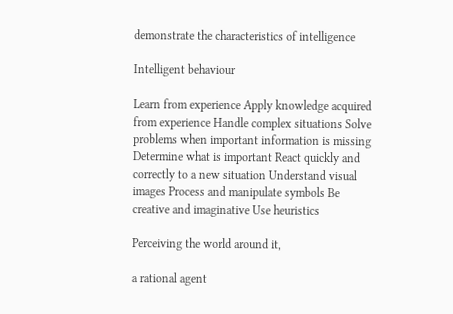demonstrate the characteristics of intelligence

Intelligent behaviour

Learn from experience Apply knowledge acquired from experience Handle complex situations Solve problems when important information is missing Determine what is important React quickly and correctly to a new situation Understand visual images Process and manipulate symbols Be creative and imaginative Use heuristics

Perceiving the world around it,

a rational agent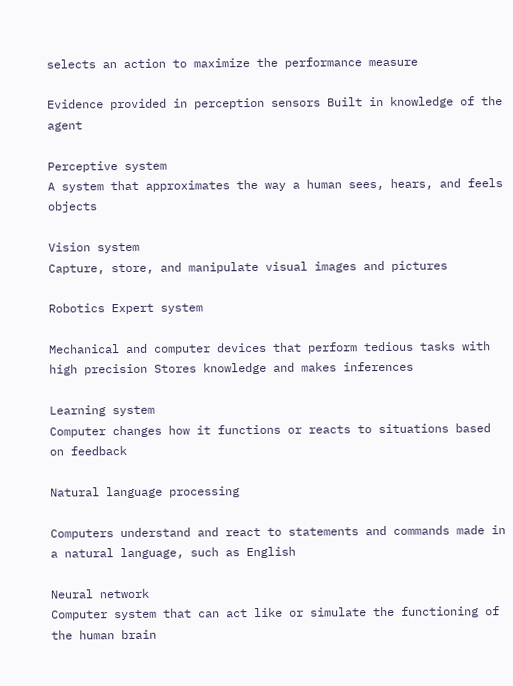selects an action to maximize the performance measure

Evidence provided in perception sensors Built in knowledge of the agent

Perceptive system
A system that approximates the way a human sees, hears, and feels objects

Vision system
Capture, store, and manipulate visual images and pictures

Robotics Expert system

Mechanical and computer devices that perform tedious tasks with high precision Stores knowledge and makes inferences

Learning system
Computer changes how it functions or reacts to situations based on feedback

Natural language processing

Computers understand and react to statements and commands made in a natural language, such as English

Neural network
Computer system that can act like or simulate the functioning of the human brain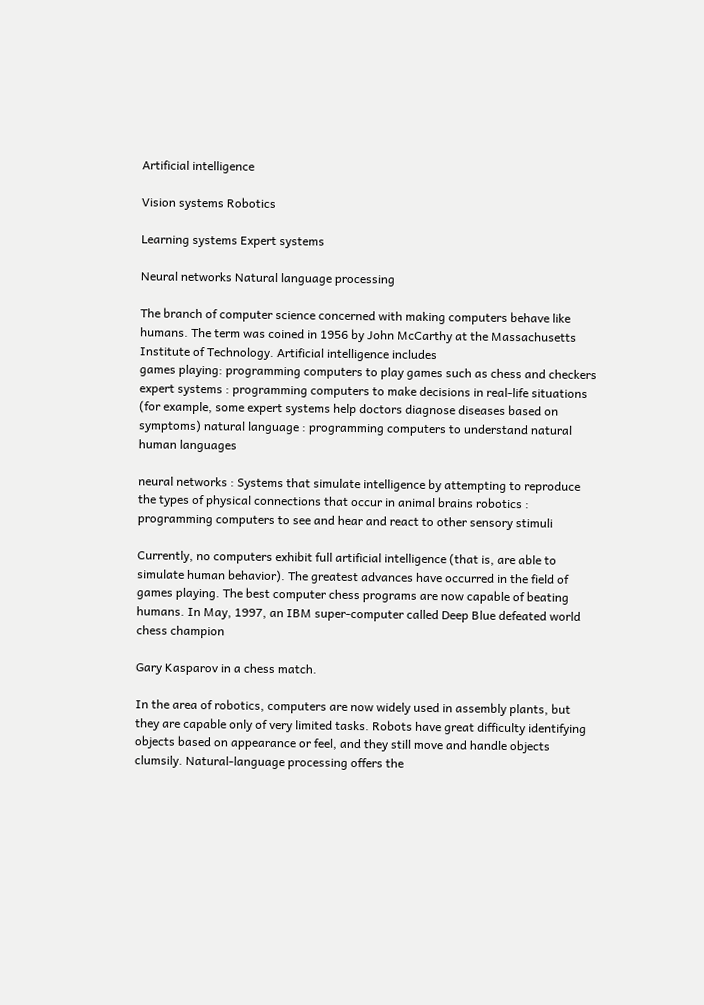Artificial intelligence

Vision systems Robotics

Learning systems Expert systems

Neural networks Natural language processing

The branch of computer science concerned with making computers behave like humans. The term was coined in 1956 by John McCarthy at the Massachusetts Institute of Technology. Artificial intelligence includes
games playing: programming computers to play games such as chess and checkers expert systems : programming computers to make decisions in real-life situations (for example, some expert systems help doctors diagnose diseases based on symptoms) natural language : programming computers to understand natural human languages

neural networks : Systems that simulate intelligence by attempting to reproduce the types of physical connections that occur in animal brains robotics : programming computers to see and hear and react to other sensory stimuli

Currently, no computers exhibit full artificial intelligence (that is, are able to simulate human behavior). The greatest advances have occurred in the field of games playing. The best computer chess programs are now capable of beating humans. In May, 1997, an IBM super-computer called Deep Blue defeated world chess champion

Gary Kasparov in a chess match.

In the area of robotics, computers are now widely used in assembly plants, but they are capable only of very limited tasks. Robots have great difficulty identifying objects based on appearance or feel, and they still move and handle objects clumsily. Natural-language processing offers the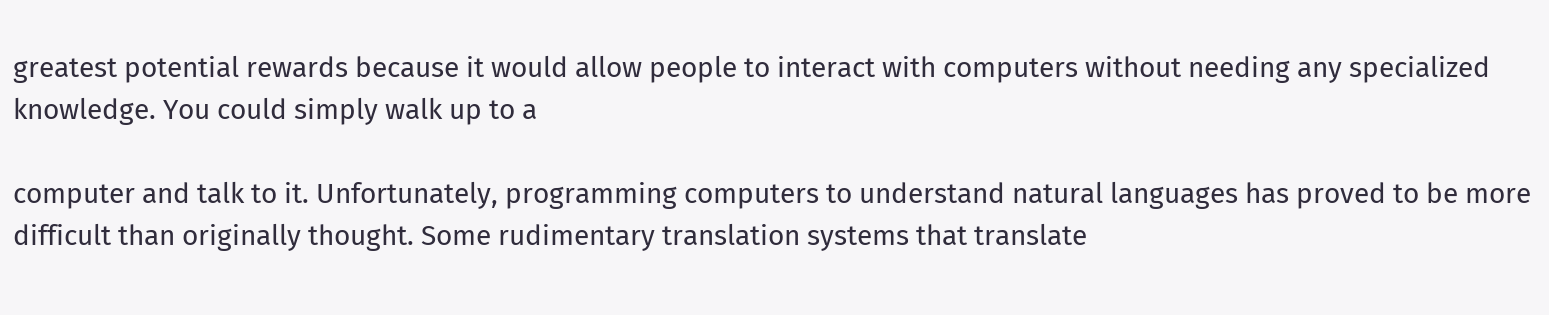greatest potential rewards because it would allow people to interact with computers without needing any specialized knowledge. You could simply walk up to a

computer and talk to it. Unfortunately, programming computers to understand natural languages has proved to be more difficult than originally thought. Some rudimentary translation systems that translate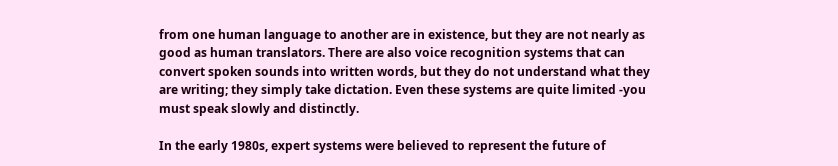from one human language to another are in existence, but they are not nearly as good as human translators. There are also voice recognition systems that can convert spoken sounds into written words, but they do not understand what they are writing; they simply take dictation. Even these systems are quite limited -you must speak slowly and distinctly.

In the early 1980s, expert systems were believed to represent the future of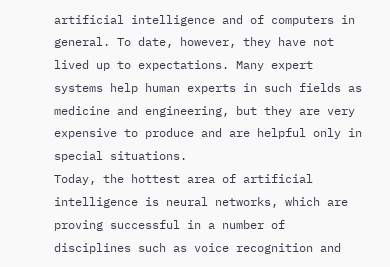artificial intelligence and of computers in general. To date, however, they have not lived up to expectations. Many expert systems help human experts in such fields as medicine and engineering, but they are very expensive to produce and are helpful only in special situations.
Today, the hottest area of artificial intelligence is neural networks, which are proving successful in a number of disciplines such as voice recognition and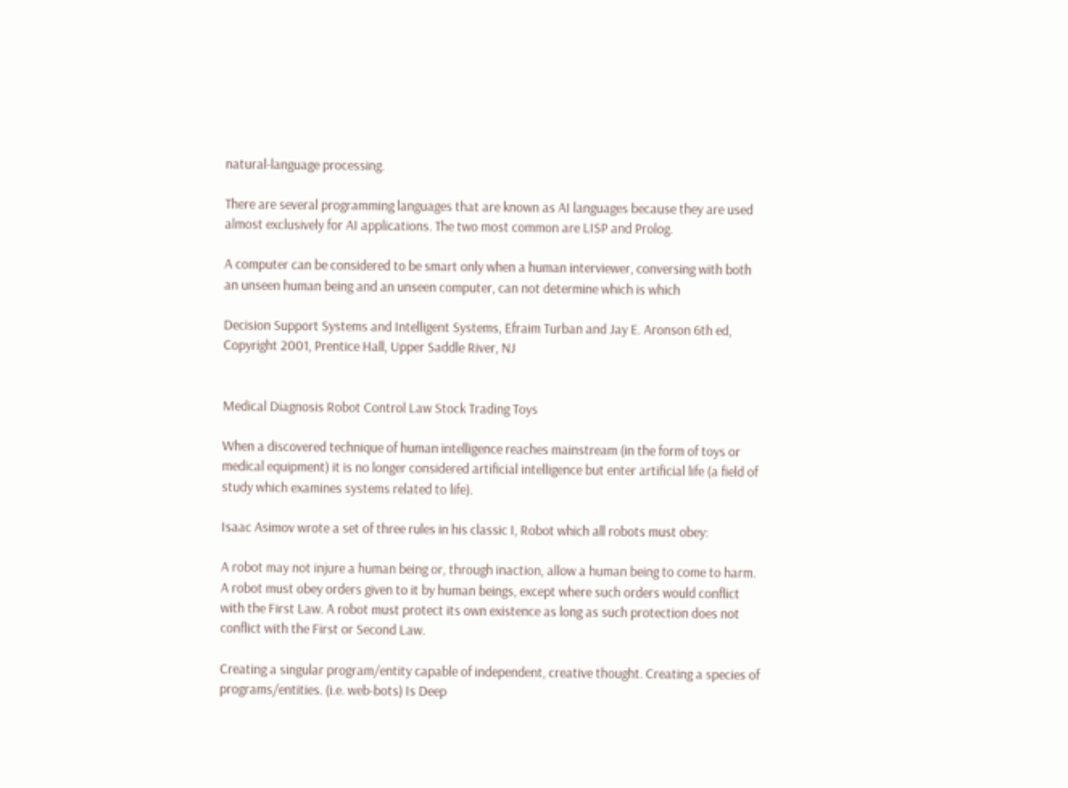natural-language processing.

There are several programming languages that are known as AI languages because they are used almost exclusively for AI applications. The two most common are LISP and Prolog.

A computer can be considered to be smart only when a human interviewer, conversing with both an unseen human being and an unseen computer, can not determine which is which

Decision Support Systems and Intelligent Systems, Efraim Turban and Jay E. Aronson 6th ed, Copyright 2001, Prentice Hall, Upper Saddle River, NJ


Medical Diagnosis Robot Control Law Stock Trading Toys

When a discovered technique of human intelligence reaches mainstream (in the form of toys or medical equipment) it is no longer considered artificial intelligence but enter artificial life (a field of study which examines systems related to life).

Isaac Asimov wrote a set of three rules in his classic I, Robot which all robots must obey:

A robot may not injure a human being or, through inaction, allow a human being to come to harm. A robot must obey orders given to it by human beings, except where such orders would conflict with the First Law. A robot must protect its own existence as long as such protection does not conflict with the First or Second Law.

Creating a singular program/entity capable of independent, creative thought. Creating a species of programs/entities. (i.e. web-bots) Is Deep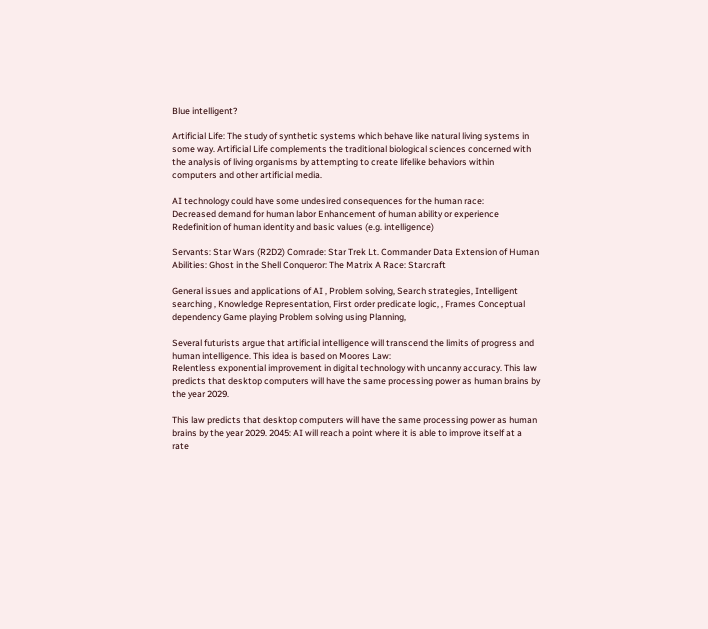Blue intelligent?

Artificial Life: The study of synthetic systems which behave like natural living systems in some way. Artificial Life complements the traditional biological sciences concerned with the analysis of living organisms by attempting to create lifelike behaviors within computers and other artificial media.

AI technology could have some undesired consequences for the human race:
Decreased demand for human labor Enhancement of human ability or experience Redefinition of human identity and basic values (e.g. intelligence)

Servants: Star Wars (R2D2) Comrade: Star Trek Lt. Commander Data Extension of Human Abilities: Ghost in the Shell Conqueror: The Matrix A Race: Starcraft

General issues and applications of AI , Problem solving, Search strategies, Intelligent searching , Knowledge Representation, First order predicate logic, , Frames Conceptual dependency Game playing Problem solving using Planning,

Several futurists argue that artificial intelligence will transcend the limits of progress and human intelligence. This idea is based on Moores Law:
Relentless exponential improvement in digital technology with uncanny accuracy. This law predicts that desktop computers will have the same processing power as human brains by the year 2029.

This law predicts that desktop computers will have the same processing power as human brains by the year 2029. 2045: AI will reach a point where it is able to improve itself at a rate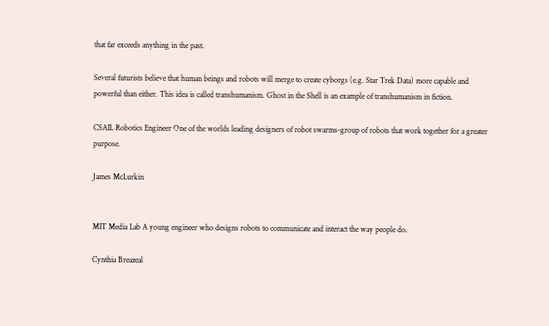that far exceeds anything in the past.

Several futurists believe that human beings and robots will merge to create cyborgs (e.g. Star Trek Data) more capable and powerful than either. This idea is called transhumanism. Ghost in the Shell is an example of transhumanism in fiction.

CSAIL Robotics Engineer One of the worlds leading designers of robot swarms-group of robots that work together for a greater purpose.

James McLurkin


MIT Media Lab A young engineer who designs robots to communicate and interact the way people do.

Cynthia Breazeal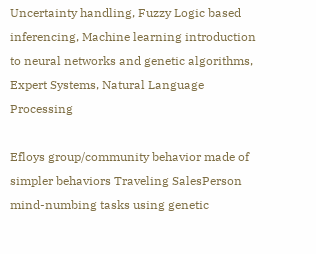Uncertainty handling, Fuzzy Logic based inferencing, Machine learning introduction to neural networks and genetic algorithms, Expert Systems, Natural Language Processing

Efloys group/community behavior made of simpler behaviors Traveling SalesPerson mind-numbing tasks using genetic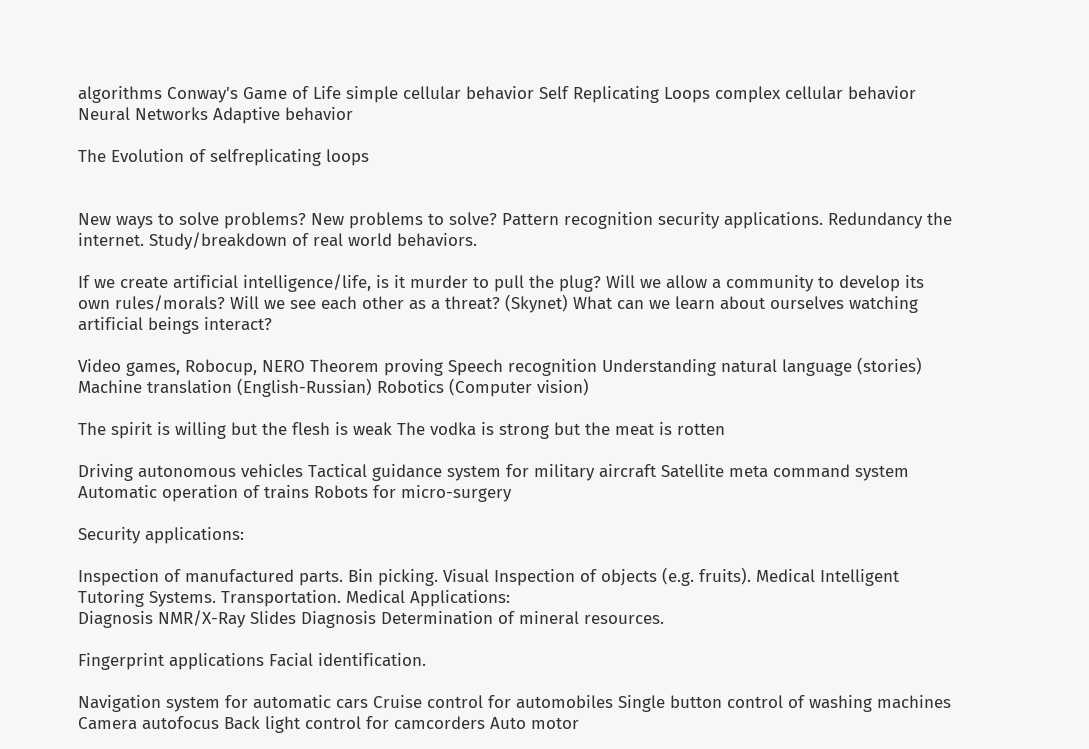algorithms Conway's Game of Life simple cellular behavior Self Replicating Loops complex cellular behavior Neural Networks Adaptive behavior

The Evolution of selfreplicating loops


New ways to solve problems? New problems to solve? Pattern recognition security applications. Redundancy the internet. Study/breakdown of real world behaviors.

If we create artificial intelligence/life, is it murder to pull the plug? Will we allow a community to develop its own rules/morals? Will we see each other as a threat? (Skynet) What can we learn about ourselves watching artificial beings interact?

Video games, Robocup, NERO Theorem proving Speech recognition Understanding natural language (stories) Machine translation (English-Russian) Robotics (Computer vision)

The spirit is willing but the flesh is weak The vodka is strong but the meat is rotten

Driving autonomous vehicles Tactical guidance system for military aircraft Satellite meta command system Automatic operation of trains Robots for micro-surgery

Security applications:

Inspection of manufactured parts. Bin picking. Visual Inspection of objects (e.g. fruits). Medical Intelligent Tutoring Systems. Transportation. Medical Applications:
Diagnosis NMR/X-Ray Slides Diagnosis Determination of mineral resources.

Fingerprint applications Facial identification.

Navigation system for automatic cars Cruise control for automobiles Single button control of washing machines Camera autofocus Back light control for camcorders Auto motor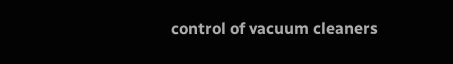control of vacuum cleaners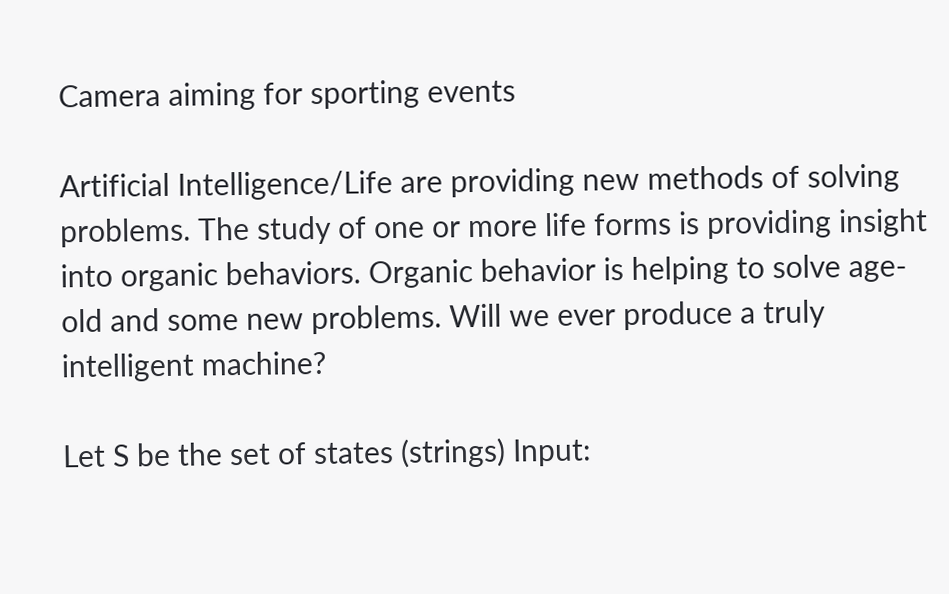Camera aiming for sporting events

Artificial Intelligence/Life are providing new methods of solving problems. The study of one or more life forms is providing insight into organic behaviors. Organic behavior is helping to solve age-old and some new problems. Will we ever produce a truly intelligent machine?

Let S be the set of states (strings) Input: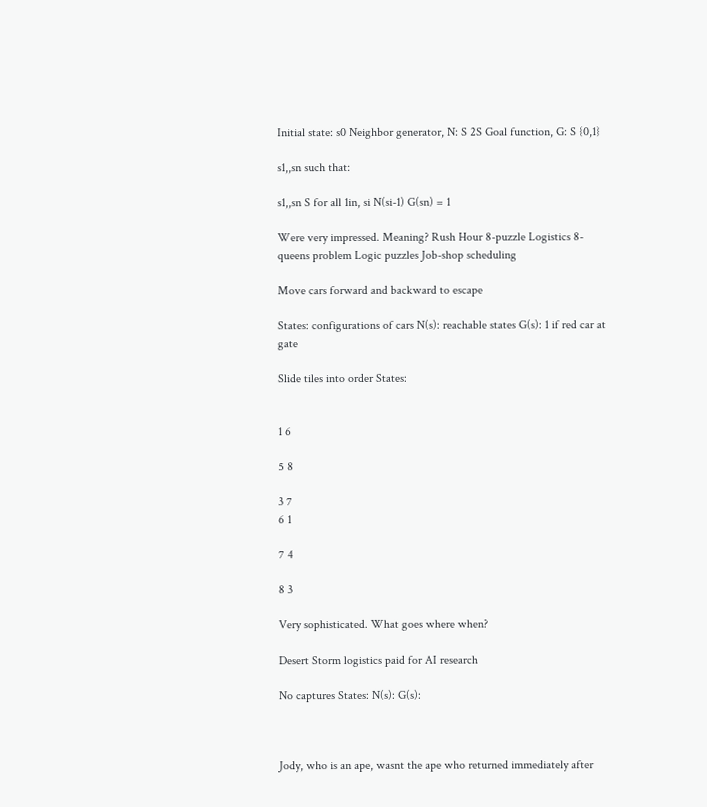Initial state: s0 Neighbor generator, N: S 2S Goal function, G: S {0,1}

s1,,sn such that:

s1,,sn S for all 1in, si N(si-1) G(sn) = 1

Were very impressed. Meaning? Rush Hour 8-puzzle Logistics 8-queens problem Logic puzzles Job-shop scheduling

Move cars forward and backward to escape

States: configurations of cars N(s): reachable states G(s): 1 if red car at gate

Slide tiles into order States:


1 6

5 8

3 7
6 1

7 4

8 3

Very sophisticated. What goes where when?

Desert Storm logistics paid for AI research

No captures States: N(s): G(s):



Jody, who is an ape, wasnt the ape who returned immediately after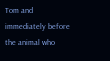Tom and immediately before the animal who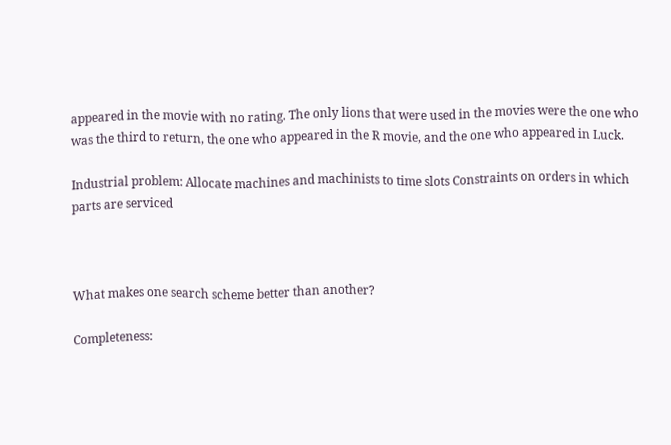appeared in the movie with no rating. The only lions that were used in the movies were the one who was the third to return, the one who appeared in the R movie, and the one who appeared in Luck.

Industrial problem: Allocate machines and machinists to time slots Constraints on orders in which parts are serviced



What makes one search scheme better than another?

Completeness: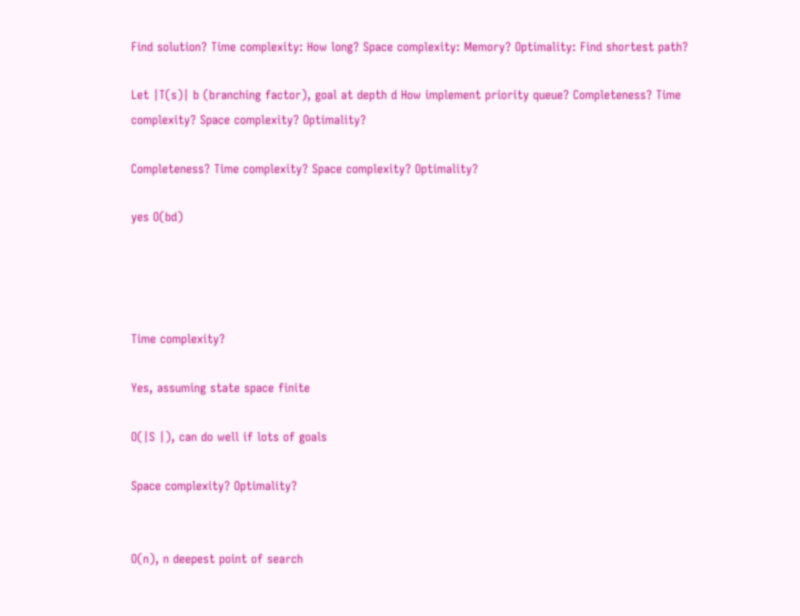Find solution? Time complexity: How long? Space complexity: Memory? Optimality: Find shortest path?

Let |T(s)| b (branching factor), goal at depth d How implement priority queue? Completeness? Time complexity? Space complexity? Optimality?

Completeness? Time complexity? Space complexity? Optimality?

yes O(bd)




Time complexity?

Yes, assuming state space finite

O(|S |), can do well if lots of goals

Space complexity? Optimality?


O(n), n deepest point of search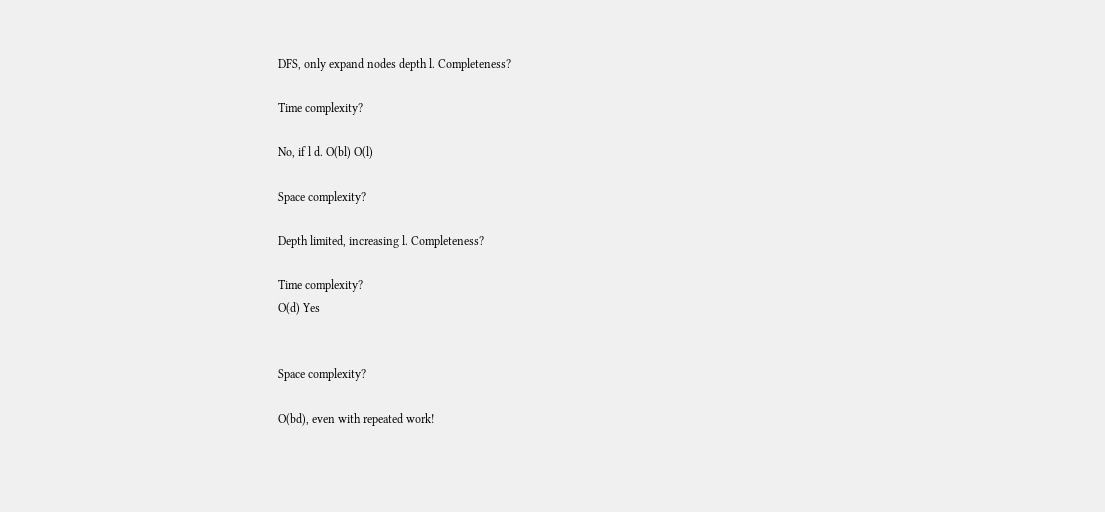DFS, only expand nodes depth l. Completeness?

Time complexity?

No, if l d. O(bl) O(l)

Space complexity?

Depth limited, increasing l. Completeness?

Time complexity?
O(d) Yes


Space complexity?

O(bd), even with repeated work!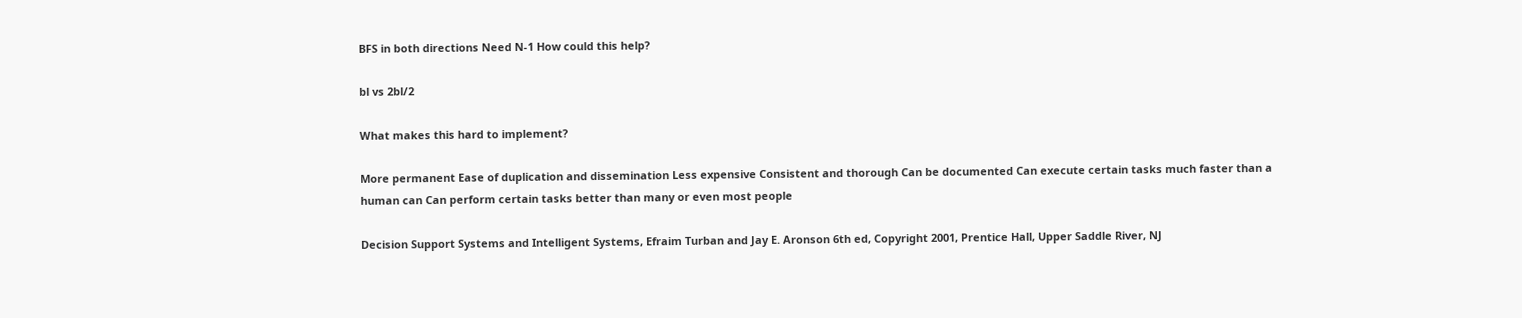BFS in both directions Need N-1 How could this help?

bl vs 2bl/2

What makes this hard to implement?

More permanent Ease of duplication and dissemination Less expensive Consistent and thorough Can be documented Can execute certain tasks much faster than a human can Can perform certain tasks better than many or even most people

Decision Support Systems and Intelligent Systems, Efraim Turban and Jay E. Aronson 6th ed, Copyright 2001, Prentice Hall, Upper Saddle River, NJ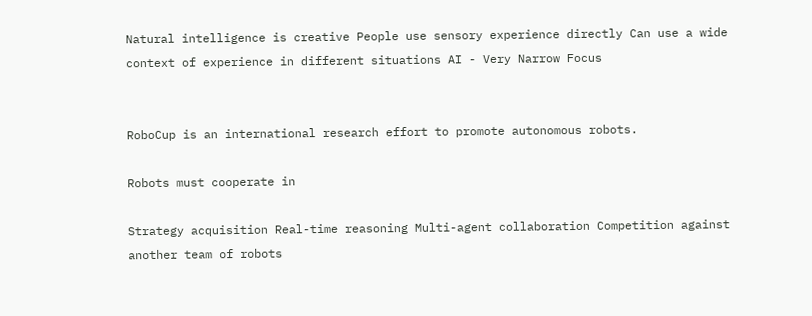Natural intelligence is creative People use sensory experience directly Can use a wide context of experience in different situations AI - Very Narrow Focus


RoboCup is an international research effort to promote autonomous robots.

Robots must cooperate in

Strategy acquisition Real-time reasoning Multi-agent collaboration Competition against another team of robots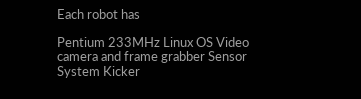Each robot has

Pentium 233MHz Linux OS Video camera and frame grabber Sensor System Kicker